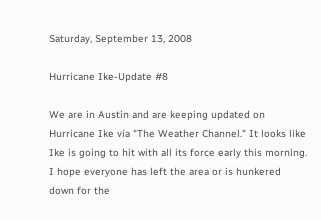Saturday, September 13, 2008

Hurricane Ike-Update #8

We are in Austin and are keeping updated on Hurricane Ike via "The Weather Channel." It looks like Ike is going to hit with all its force early this morning. I hope everyone has left the area or is hunkered down for the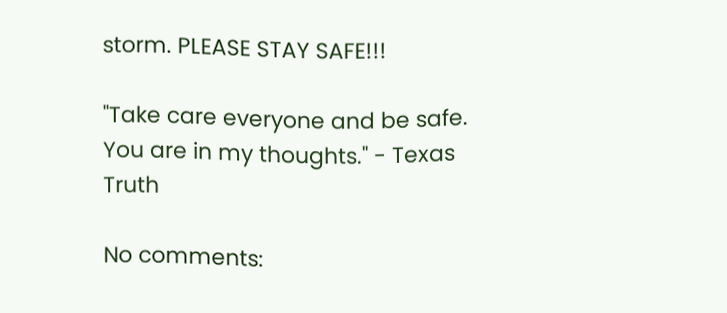storm. PLEASE STAY SAFE!!!

"Take care everyone and be safe. You are in my thoughts." - Texas Truth

No comments: